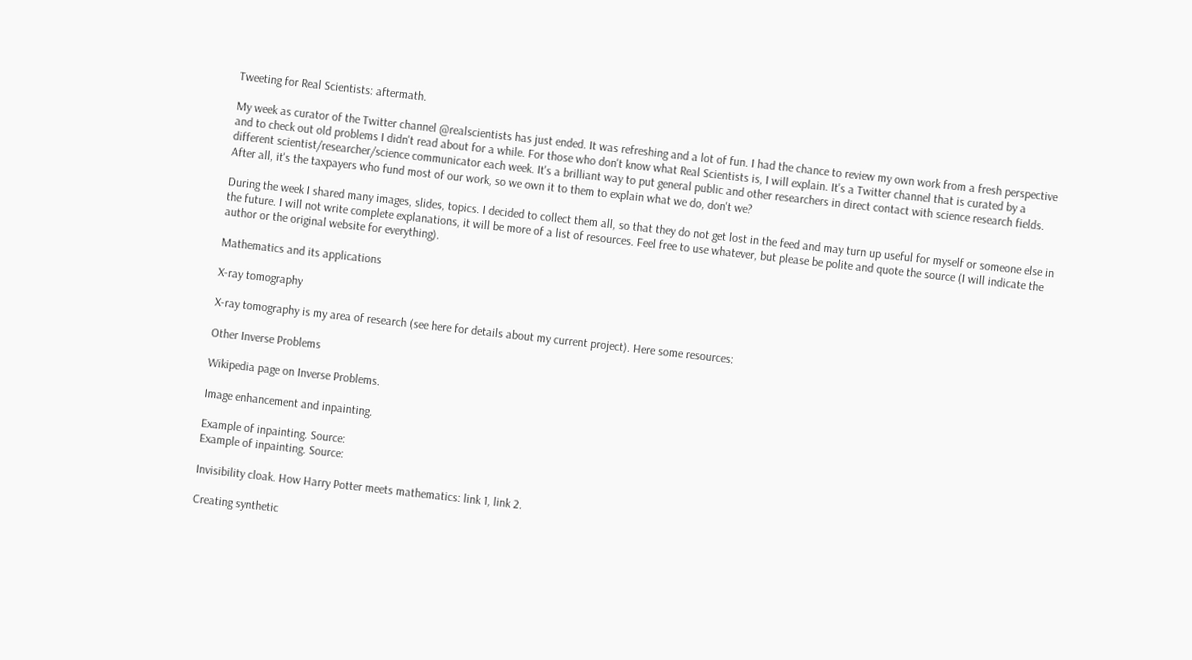Tweeting for Real Scientists: aftermath.

My week as curator of the Twitter channel @realscientists has just ended. It was refreshing and a lot of fun. I had the chance to review my own work from a fresh perspective and to check out old problems I didn't read about for a while. For those who don't know what Real Scientists is, I will explain. It's a Twitter channel that is curated by a different scientist/researcher/science communicator each week. It's a brilliant way to put general public and other researchers in direct contact with science research fields. After all, it's the taxpayers who fund most of our work, so we own it to them to explain what we do, don't we?

During the week I shared many images, slides, topics. I decided to collect them all, so that they do not get lost in the feed and may turn up useful for myself or someone else in the future. I will not write complete explanations, it will be more of a list of resources. Feel free to use whatever, but please be polite and quote the source (I will indicate the author or the original website for everything).

Mathematics and its applications

X-ray tomography

X-ray tomography is my area of research (see here for details about my current project). Here some resources:

Other Inverse Problems

Wikipedia page on Inverse Problems.

Image enhancement and inpainting.

Example of inpainting. Source:
Example of inpainting. Source:

Invisibility cloak. How Harry Potter meets mathematics: link 1, link 2.

Creating synthetic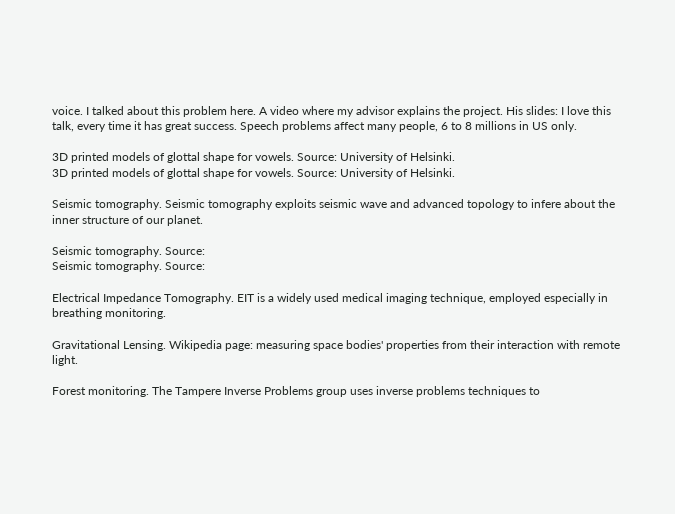voice. I talked about this problem here. A video where my advisor explains the project. His slides: I love this talk, every time it has great success. Speech problems affect many people, 6 to 8 millions in US only.

3D printed models of glottal shape for vowels. Source: University of Helsinki.
3D printed models of glottal shape for vowels. Source: University of Helsinki.

Seismic tomography. Seismic tomography exploits seismic wave and advanced topology to infere about the inner structure of our planet.

Seismic tomography. Source:
Seismic tomography. Source:

Electrical Impedance Tomography. EIT is a widely used medical imaging technique, employed especially in breathing monitoring.

Gravitational Lensing. Wikipedia page: measuring space bodies' properties from their interaction with remote light.

Forest monitoring. The Tampere Inverse Problems group uses inverse problems techniques to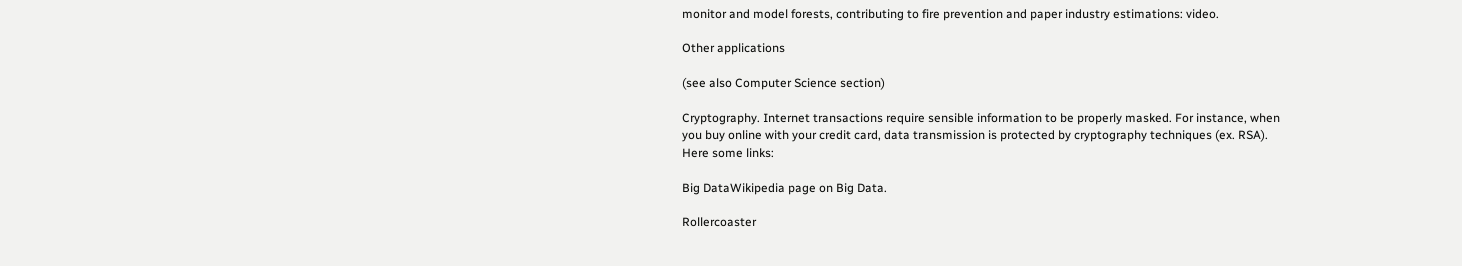monitor and model forests, contributing to fire prevention and paper industry estimations: video.

Other applications

(see also Computer Science section)

Cryptography. Internet transactions require sensible information to be properly masked. For instance, when you buy online with your credit card, data transmission is protected by cryptography techniques (ex. RSA). Here some links:

Big DataWikipedia page on Big Data.

Rollercoaster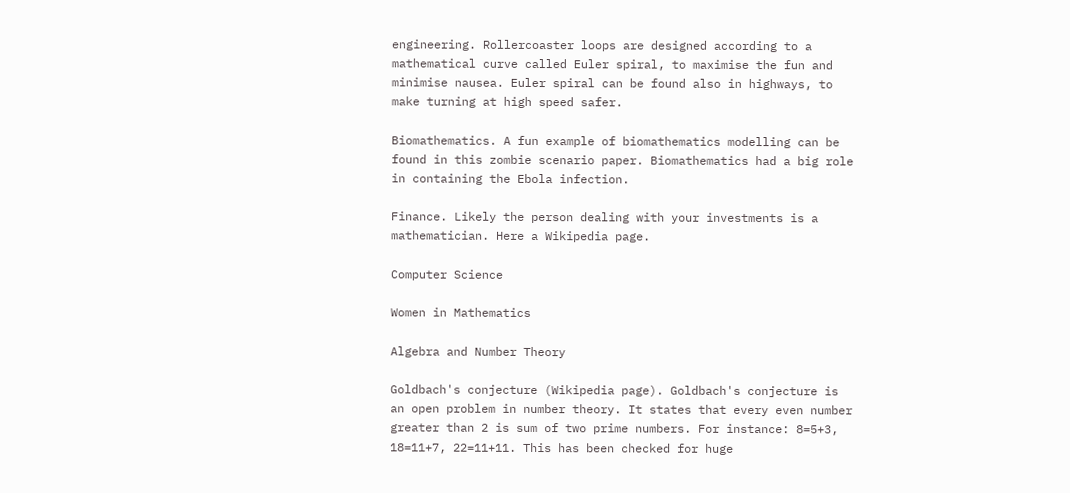engineering. Rollercoaster loops are designed according to a mathematical curve called Euler spiral, to maximise the fun and minimise nausea. Euler spiral can be found also in highways, to make turning at high speed safer.

Biomathematics. A fun example of biomathematics modelling can be found in this zombie scenario paper. Biomathematics had a big role in containing the Ebola infection.

Finance. Likely the person dealing with your investments is a mathematician. Here a Wikipedia page.

Computer Science

Women in Mathematics

Algebra and Number Theory

Goldbach's conjecture (Wikipedia page). Goldbach's conjecture is an open problem in number theory. It states that every even number greater than 2 is sum of two prime numbers. For instance: 8=5+3, 18=11+7, 22=11+11. This has been checked for huge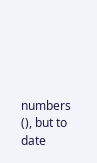numbers (), but to date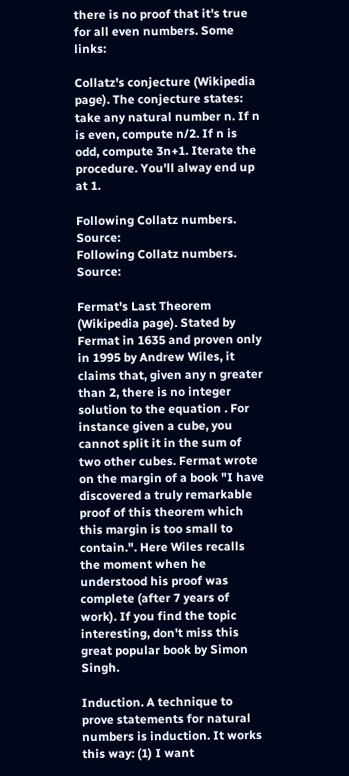there is no proof that it's true for all even numbers. Some links:

Collatz's conjecture (Wikipedia page). The conjecture states: take any natural number n. If n is even, compute n/2. If n is odd, compute 3n+1. Iterate the procedure. You'll alway end up at 1.

Following Collatz numbers. Source:
Following Collatz numbers. Source:

Fermat's Last Theorem (Wikipedia page). Stated by Fermat in 1635 and proven only in 1995 by Andrew Wiles, it claims that, given any n greater than 2, there is no integer solution to the equation . For instance given a cube, you cannot split it in the sum of two other cubes. Fermat wrote on the margin of a book "I have discovered a truly remarkable proof of this theorem which this margin is too small to contain.". Here Wiles recalls the moment when he understood his proof was complete (after 7 years of work). If you find the topic interesting, don't miss this great popular book by Simon Singh.

Induction. A technique to prove statements for natural numbers is induction. It works this way: (1) I want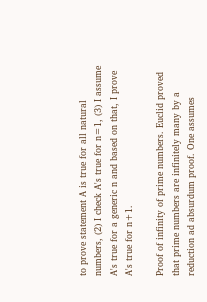to prove statement A is true for all natural numbers, (2) I check A's true for n=1, (3) I assume A's true for a generic n and based on that, I prove A's true for n+1.

Proof of infinity of prime numbers. Euclid proved that prime numbers are infinitely many by a reduction ad absurdum proof. One assumes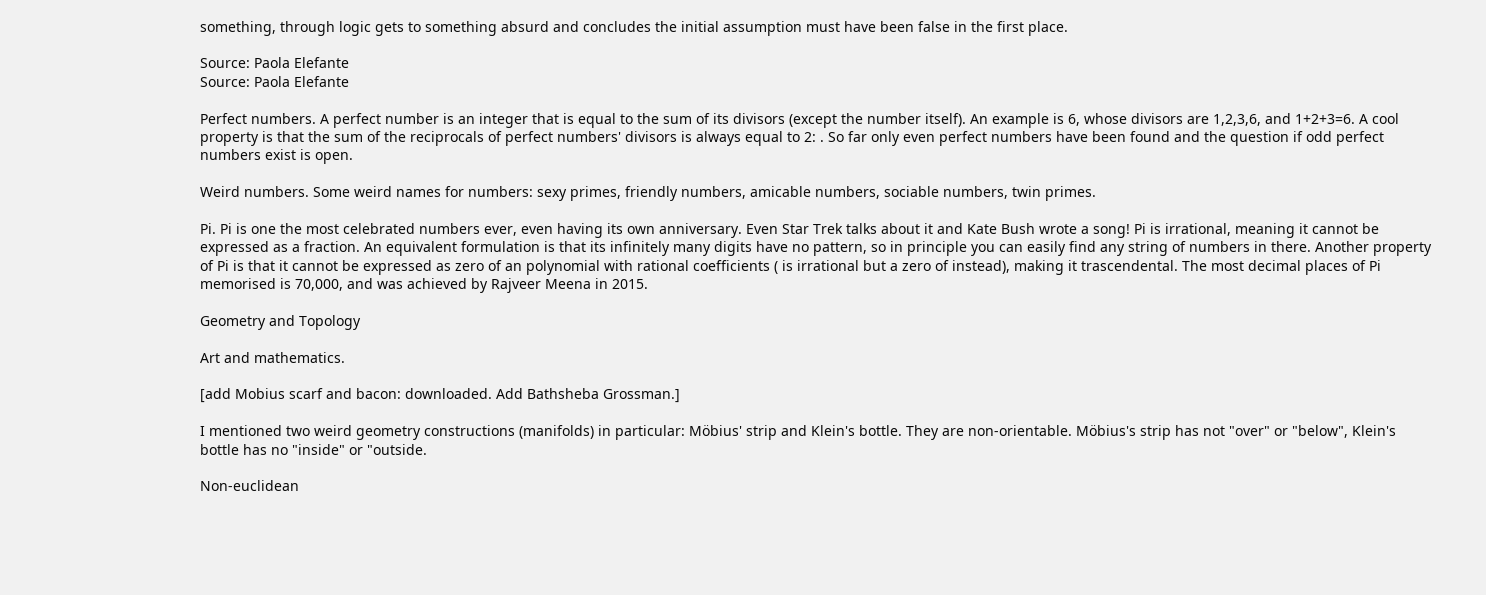something, through logic gets to something absurd and concludes the initial assumption must have been false in the first place.

Source: Paola Elefante
Source: Paola Elefante

Perfect numbers. A perfect number is an integer that is equal to the sum of its divisors (except the number itself). An example is 6, whose divisors are 1,2,3,6, and 1+2+3=6. A cool property is that the sum of the reciprocals of perfect numbers' divisors is always equal to 2: . So far only even perfect numbers have been found and the question if odd perfect numbers exist is open.

Weird numbers. Some weird names for numbers: sexy primes, friendly numbers, amicable numbers, sociable numbers, twin primes.

Pi. Pi is one the most celebrated numbers ever, even having its own anniversary. Even Star Trek talks about it and Kate Bush wrote a song! Pi is irrational, meaning it cannot be expressed as a fraction. An equivalent formulation is that its infinitely many digits have no pattern, so in principle you can easily find any string of numbers in there. Another property of Pi is that it cannot be expressed as zero of an polynomial with rational coefficients ( is irrational but a zero of instead), making it trascendental. The most decimal places of Pi memorised is 70,000, and was achieved by Rajveer Meena in 2015.

Geometry and Topology

Art and mathematics.

[add Mobius scarf and bacon: downloaded. Add Bathsheba Grossman.]

I mentioned two weird geometry constructions (manifolds) in particular: Möbius' strip and Klein's bottle. They are non-orientable. Möbius's strip has not "over" or "below", Klein's bottle has no "inside" or "outside.

Non-euclidean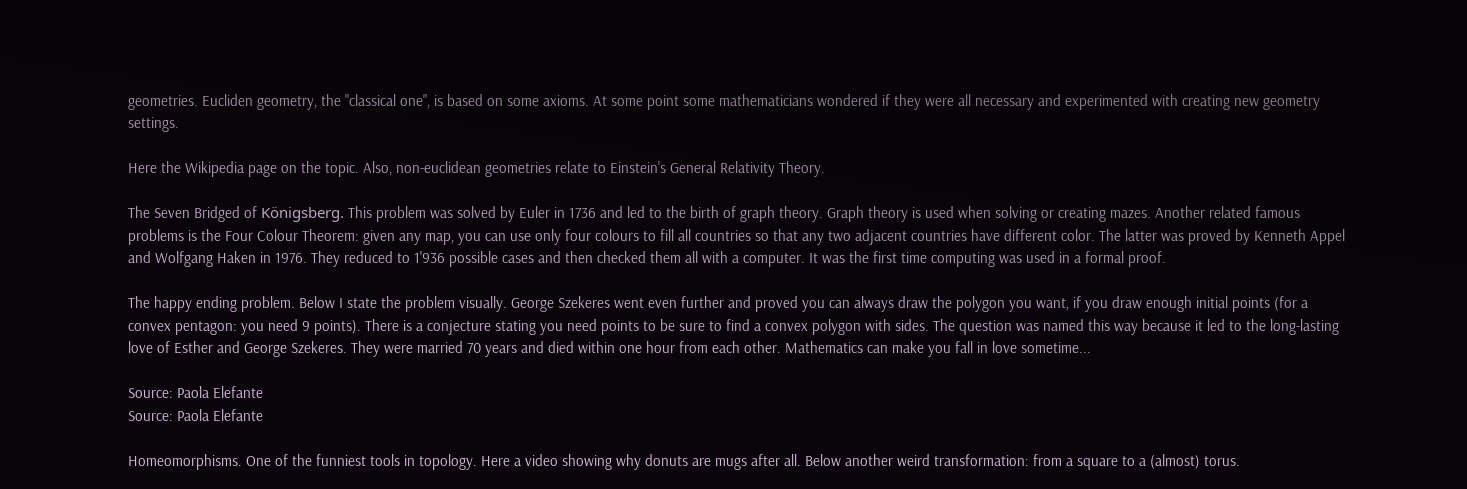geometries. Eucliden geometry, the "classical one", is based on some axioms. At some point some mathematicians wondered if they were all necessary and experimented with creating new geometry settings.

Here the Wikipedia page on the topic. Also, non-euclidean geometries relate to Einstein's General Relativity Theory.

The Seven Bridged of Königsberg. This problem was solved by Euler in 1736 and led to the birth of graph theory. Graph theory is used when solving or creating mazes. Another related famous problems is the Four Colour Theorem: given any map, you can use only four colours to fill all countries so that any two adjacent countries have different color. The latter was proved by Kenneth Appel and Wolfgang Haken in 1976. They reduced to 1'936 possible cases and then checked them all with a computer. It was the first time computing was used in a formal proof.

The happy ending problem. Below I state the problem visually. George Szekeres went even further and proved you can always draw the polygon you want, if you draw enough initial points (for a convex pentagon: you need 9 points). There is a conjecture stating you need points to be sure to find a convex polygon with sides. The question was named this way because it led to the long-lasting love of Esther and George Szekeres. They were married 70 years and died within one hour from each other. Mathematics can make you fall in love sometime...

Source: Paola Elefante
Source: Paola Elefante

Homeomorphisms. One of the funniest tools in topology. Here a video showing why donuts are mugs after all. Below another weird transformation: from a square to a (almost) torus.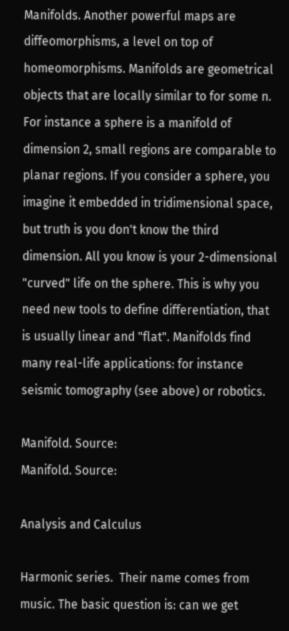Manifolds. Another powerful maps are diffeomorphisms, a level on top of homeomorphisms. Manifolds are geometrical objects that are locally similar to for some n. For instance a sphere is a manifold of dimension 2, small regions are comparable to planar regions. If you consider a sphere, you imagine it embedded in tridimensional space, but truth is you don't know the third dimension. All you know is your 2-dimensional "curved" life on the sphere. This is why you need new tools to define differentiation, that is usually linear and "flat". Manifolds find many real-life applications: for instance seismic tomography (see above) or robotics.

Manifold. Source:
Manifold. Source:

Analysis and Calculus

Harmonic series.  Their name comes from music. The basic question is: can we get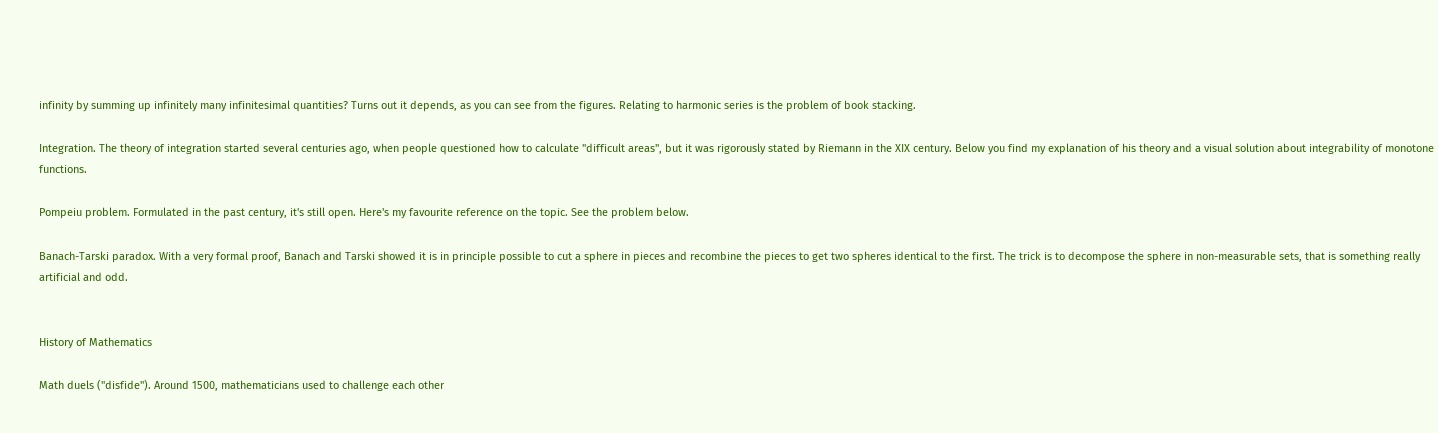infinity by summing up infinitely many infinitesimal quantities? Turns out it depends, as you can see from the figures. Relating to harmonic series is the problem of book stacking.

Integration. The theory of integration started several centuries ago, when people questioned how to calculate "difficult areas", but it was rigorously stated by Riemann in the XIX century. Below you find my explanation of his theory and a visual solution about integrability of monotone functions.

Pompeiu problem. Formulated in the past century, it's still open. Here's my favourite reference on the topic. See the problem below.

Banach-Tarski paradox. With a very formal proof, Banach and Tarski showed it is in principle possible to cut a sphere in pieces and recombine the pieces to get two spheres identical to the first. The trick is to decompose the sphere in non-measurable sets, that is something really artificial and odd.


History of Mathematics

Math duels ("disfide"). Around 1500, mathematicians used to challenge each other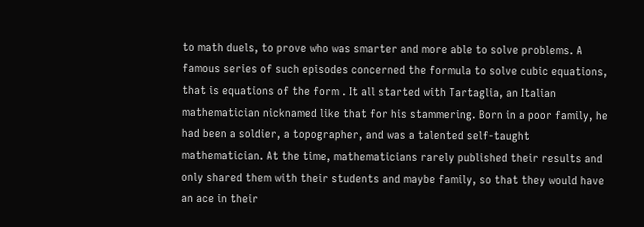to math duels, to prove who was smarter and more able to solve problems. A famous series of such episodes concerned the formula to solve cubic equations, that is equations of the form . It all started with Tartaglia, an Italian mathematician nicknamed like that for his stammering. Born in a poor family, he had been a soldier, a topographer, and was a talented self-taught mathematician. At the time, mathematicians rarely published their results and only shared them with their students and maybe family, so that they would have an ace in their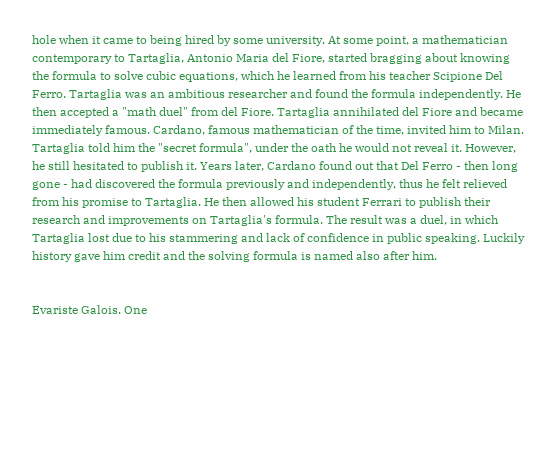hole when it came to being hired by some university. At some point, a mathematician contemporary to Tartaglia, Antonio Maria del Fiore, started bragging about knowing the formula to solve cubic equations, which he learned from his teacher Scipione Del Ferro. Tartaglia was an ambitious researcher and found the formula independently. He then accepted a "math duel" from del Fiore. Tartaglia annihilated del Fiore and became immediately famous. Cardano, famous mathematician of the time, invited him to Milan. Tartaglia told him the "secret formula", under the oath he would not reveal it. However, he still hesitated to publish it. Years later, Cardano found out that Del Ferro - then long gone - had discovered the formula previously and independently, thus he felt relieved from his promise to Tartaglia. He then allowed his student Ferrari to publish their research and improvements on Tartaglia's formula. The result was a duel, in which Tartaglia lost due to his stammering and lack of confidence in public speaking. Luckily history gave him credit and the solving formula is named also after him.


Evariste Galois. One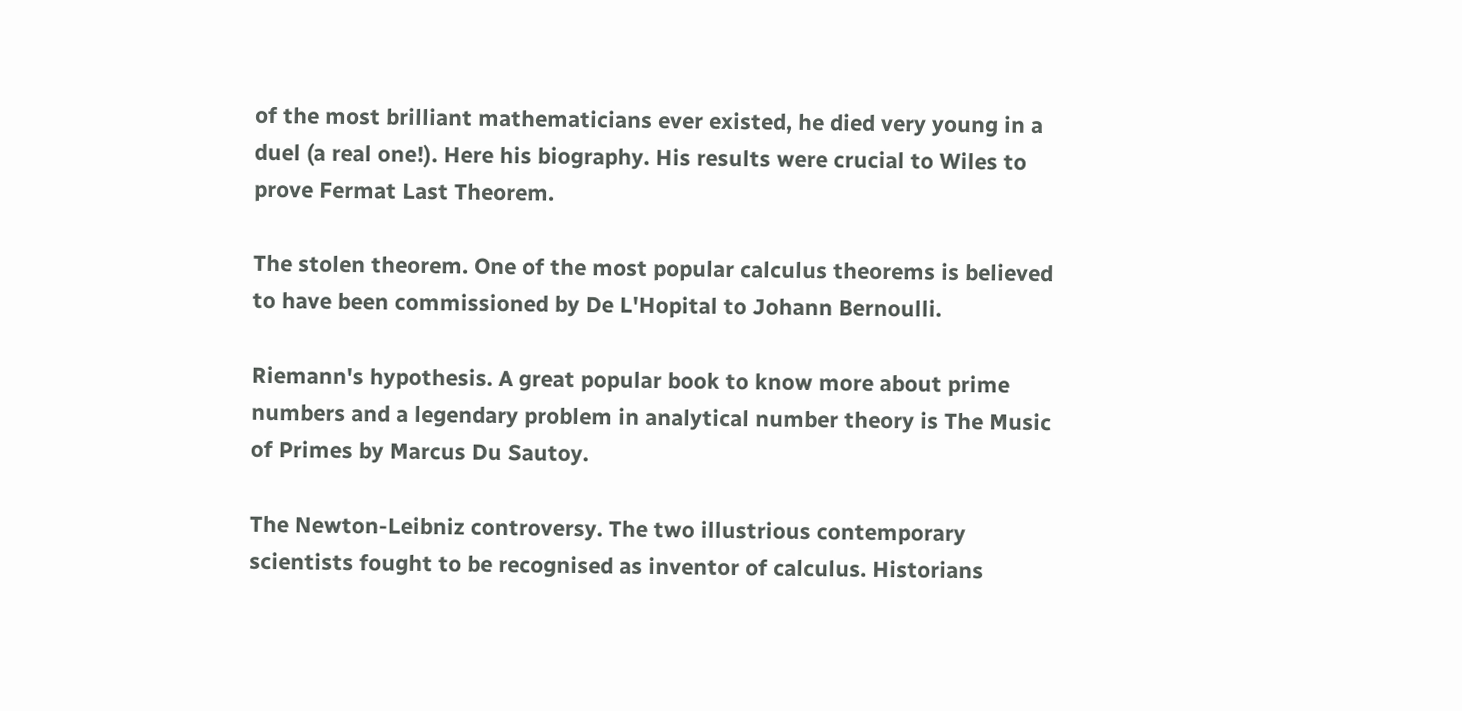of the most brilliant mathematicians ever existed, he died very young in a duel (a real one!). Here his biography. His results were crucial to Wiles to prove Fermat Last Theorem.

The stolen theorem. One of the most popular calculus theorems is believed to have been commissioned by De L'Hopital to Johann Bernoulli.

Riemann's hypothesis. A great popular book to know more about prime numbers and a legendary problem in analytical number theory is The Music of Primes by Marcus Du Sautoy.

The Newton-Leibniz controversy. The two illustrious contemporary scientists fought to be recognised as inventor of calculus. Historians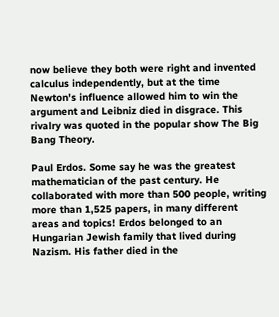now believe they both were right and invented calculus independently, but at the time Newton's influence allowed him to win the argument and Leibniz died in disgrace. This rivalry was quoted in the popular show The Big Bang Theory.

Paul Erdos. Some say he was the greatest mathematician of the past century. He collaborated with more than 500 people, writing more than 1,525 papers, in many different areas and topics! Erdos belonged to an Hungarian Jewish family that lived during Nazism. His father died in the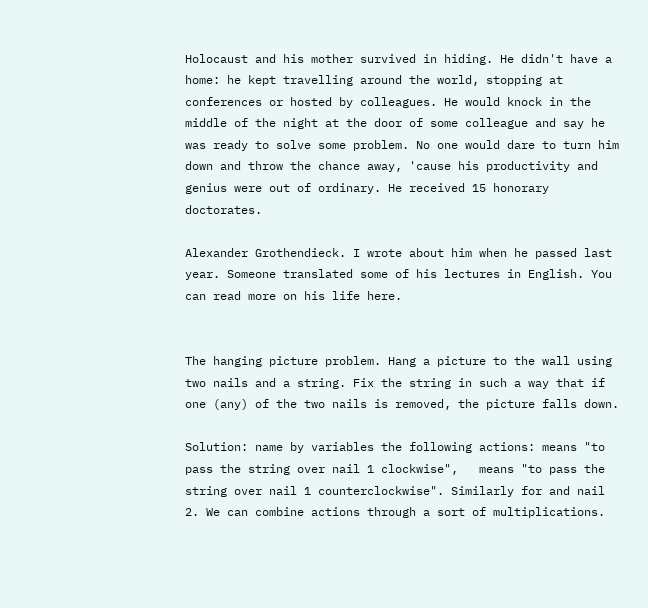Holocaust and his mother survived in hiding. He didn't have a home: he kept travelling around the world, stopping at conferences or hosted by colleagues. He would knock in the middle of the night at the door of some colleague and say he was ready to solve some problem. No one would dare to turn him down and throw the chance away, 'cause his productivity and genius were out of ordinary. He received 15 honorary doctorates.

Alexander Grothendieck. I wrote about him when he passed last year. Someone translated some of his lectures in English. You can read more on his life here.


The hanging picture problem. Hang a picture to the wall using two nails and a string. Fix the string in such a way that if one (any) of the two nails is removed, the picture falls down.

Solution: name by variables the following actions: means "to pass the string over nail 1 clockwise",   means "to pass the string over nail 1 counterclockwise". Similarly for and nail 2. We can combine actions through a sort of multiplications.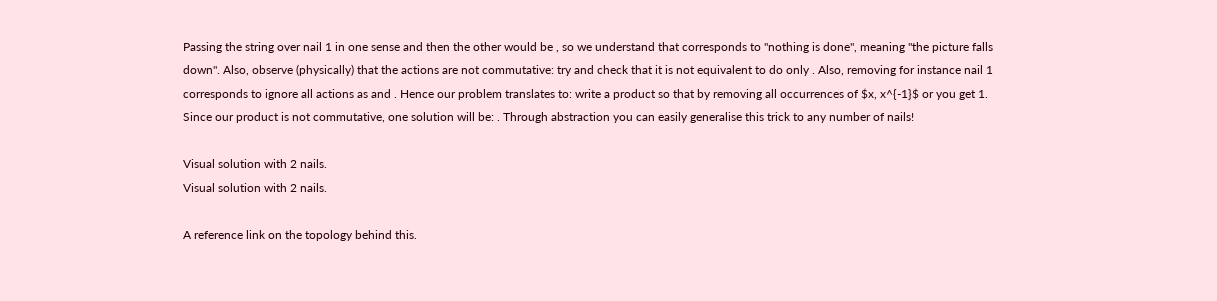Passing the string over nail 1 in one sense and then the other would be , so we understand that corresponds to "nothing is done", meaning "the picture falls down". Also, observe (physically) that the actions are not commutative: try and check that it is not equivalent to do only . Also, removing for instance nail 1 corresponds to ignore all actions as and . Hence our problem translates to: write a product so that by removing all occurrences of $x, x^{-1}$ or you get 1. Since our product is not commutative, one solution will be: . Through abstraction you can easily generalise this trick to any number of nails!

Visual solution with 2 nails.
Visual solution with 2 nails.

A reference link on the topology behind this.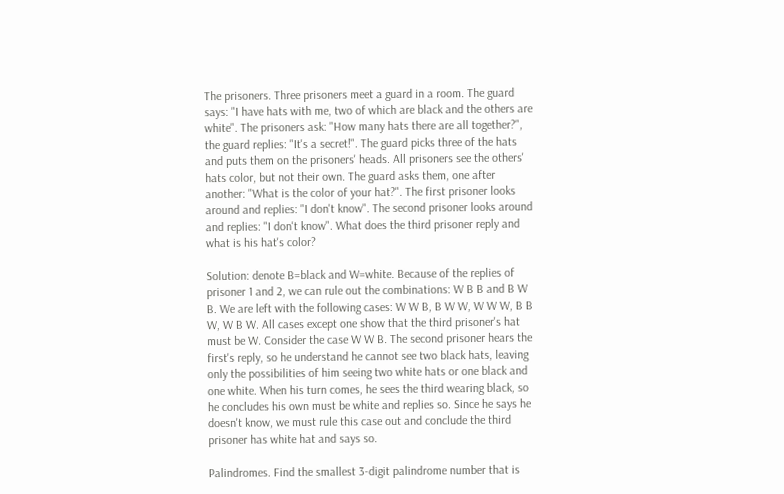The prisoners. Three prisoners meet a guard in a room. The guard says: "I have hats with me, two of which are black and the others are white". The prisoners ask: "How many hats there are all together?", the guard replies: "It's a secret!". The guard picks three of the hats and puts them on the prisoners' heads. All prisoners see the others' hats color, but not their own. The guard asks them, one after another: "What is the color of your hat?". The first prisoner looks around and replies: "I don't know". The second prisoner looks around and replies: "I don't know". What does the third prisoner reply and what is his hat's color?

Solution: denote B=black and W=white. Because of the replies of prisoner 1 and 2, we can rule out the combinations: W B B and B W B. We are left with the following cases: W W B, B W W, W W W, B B W, W B W. All cases except one show that the third prisoner's hat must be W. Consider the case W W B. The second prisoner hears the first's reply, so he understand he cannot see two black hats, leaving only the possibilities of him seeing two white hats or one black and one white. When his turn comes, he sees the third wearing black, so he concludes his own must be white and replies so. Since he says he doesn't know, we must rule this case out and conclude the third prisoner has white hat and says so.

Palindromes. Find the smallest 3-digit palindrome number that is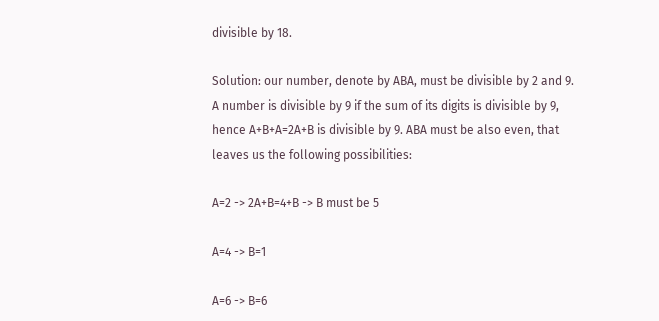divisible by 18.

Solution: our number, denote by ABA, must be divisible by 2 and 9. A number is divisible by 9 if the sum of its digits is divisible by 9, hence A+B+A=2A+B is divisible by 9. ABA must be also even, that leaves us the following possibilities:

A=2 -> 2A+B=4+B -> B must be 5

A=4 -> B=1

A=6 -> B=6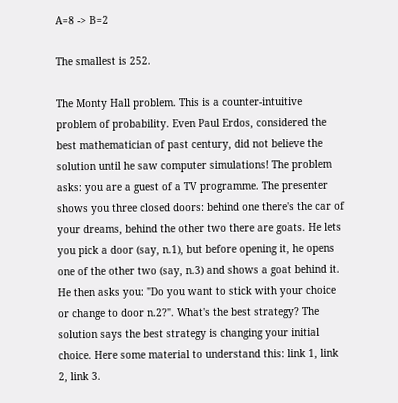A=8 -> B=2

The smallest is 252.

The Monty Hall problem. This is a counter-intuitive problem of probability. Even Paul Erdos, considered the best mathematician of past century, did not believe the solution until he saw computer simulations! The problem asks: you are a guest of a TV programme. The presenter shows you three closed doors: behind one there's the car of your dreams, behind the other two there are goats. He lets you pick a door (say, n.1), but before opening it, he opens one of the other two (say, n.3) and shows a goat behind it. He then asks you: "Do you want to stick with your choice or change to door n.2?". What's the best strategy? The solution says the best strategy is changing your initial choice. Here some material to understand this: link 1, link 2, link 3.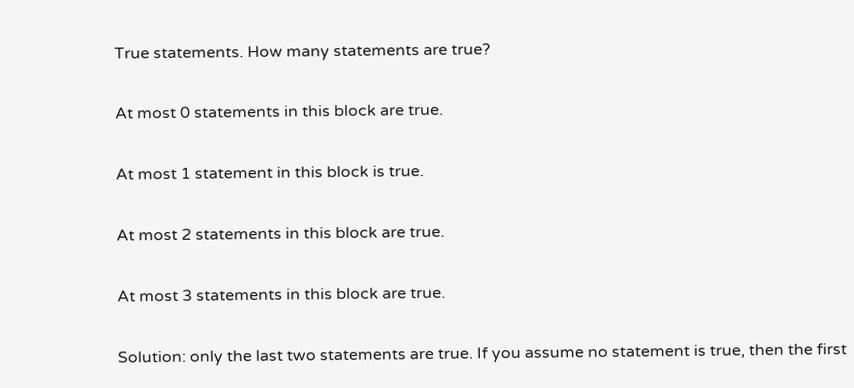True statements. How many statements are true?

At most 0 statements in this block are true.

At most 1 statement in this block is true.

At most 2 statements in this block are true.

At most 3 statements in this block are true.

Solution: only the last two statements are true. If you assume no statement is true, then the first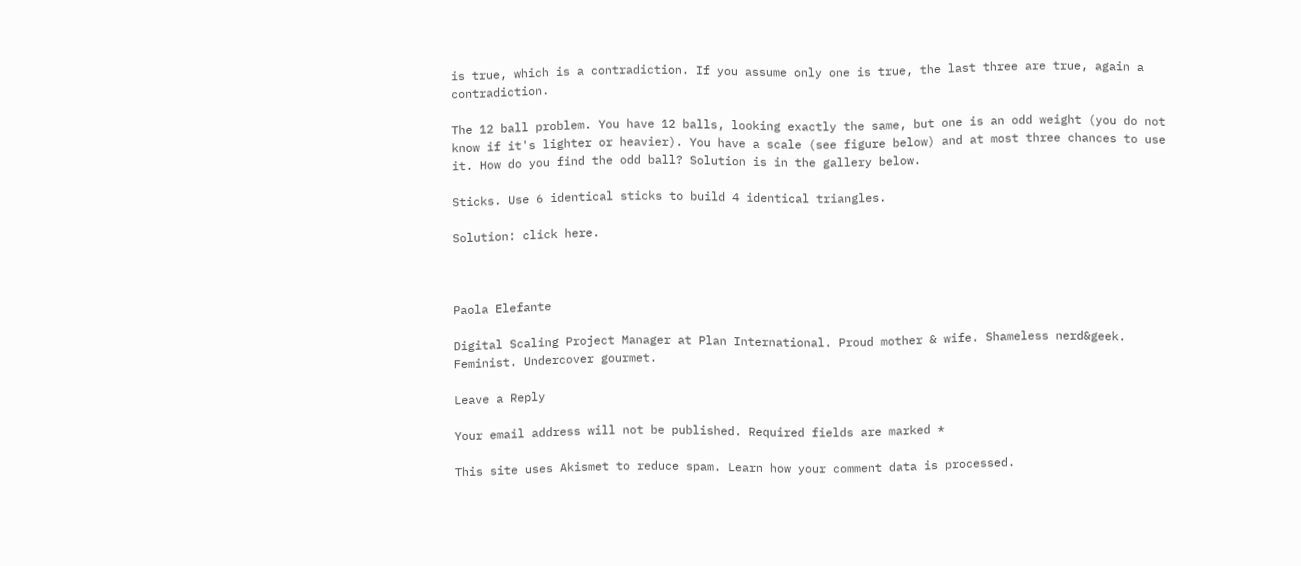is true, which is a contradiction. If you assume only one is true, the last three are true, again a contradiction.

The 12 ball problem. You have 12 balls, looking exactly the same, but one is an odd weight (you do not know if it's lighter or heavier). You have a scale (see figure below) and at most three chances to use it. How do you find the odd ball? Solution is in the gallery below.

Sticks. Use 6 identical sticks to build 4 identical triangles.

Solution: click here.



Paola Elefante

Digital Scaling Project Manager at Plan International. Proud mother & wife. Shameless nerd&geek. Feminist. Undercover gourmet.

Leave a Reply

Your email address will not be published. Required fields are marked *

This site uses Akismet to reduce spam. Learn how your comment data is processed.